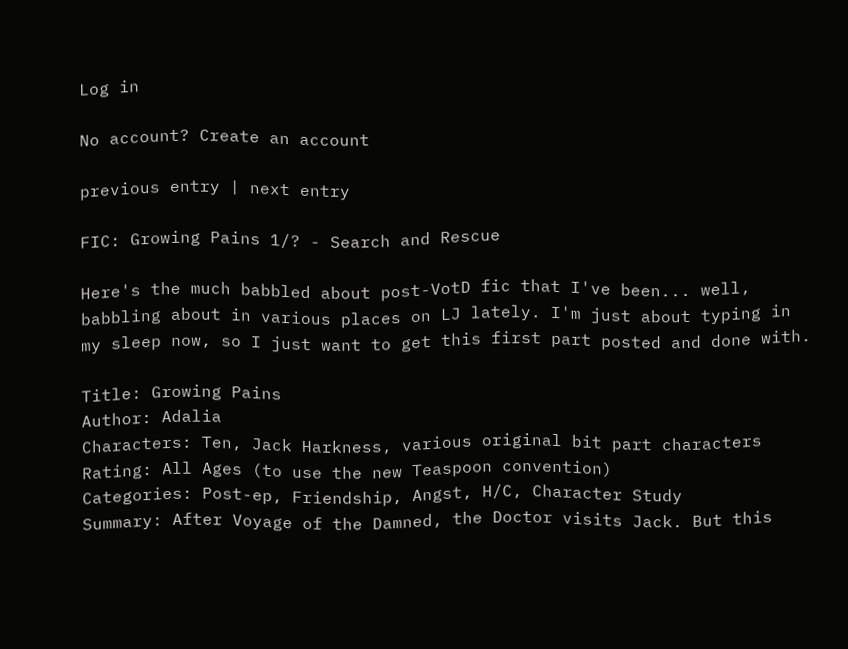Log in

No account? Create an account

previous entry | next entry

FIC: Growing Pains 1/? - Search and Rescue

Here's the much babbled about post-VotD fic that I've been... well, babbling about in various places on LJ lately. I'm just about typing in my sleep now, so I just want to get this first part posted and done with.

Title: Growing Pains
Author: Adalia
Characters: Ten, Jack Harkness, various original bit part characters
Rating: All Ages (to use the new Teaspoon convention)
Categories: Post-ep, Friendship, Angst, H/C, Character Study
Summary: After Voyage of the Damned, the Doctor visits Jack. But this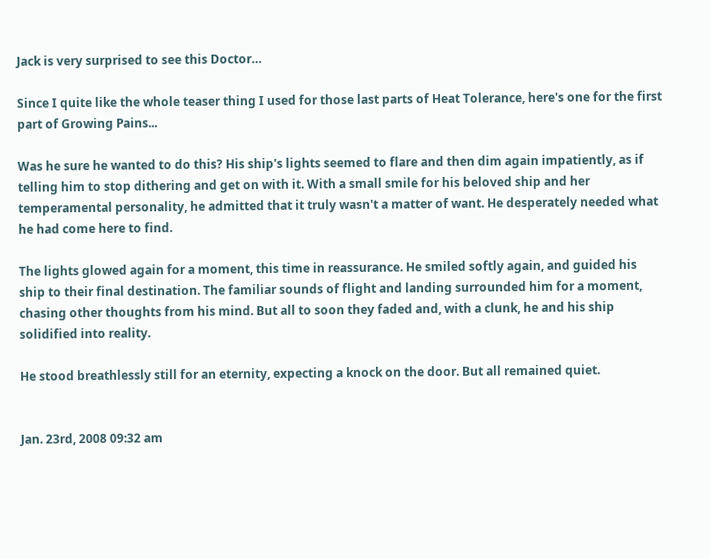Jack is very surprised to see this Doctor…

Since I quite like the whole teaser thing I used for those last parts of Heat Tolerance, here's one for the first part of Growing Pains...

Was he sure he wanted to do this? His ship's lights seemed to flare and then dim again impatiently, as if telling him to stop dithering and get on with it. With a small smile for his beloved ship and her temperamental personality, he admitted that it truly wasn't a matter of want. He desperately needed what he had come here to find.

The lights glowed again for a moment, this time in reassurance. He smiled softly again, and guided his ship to their final destination. The familiar sounds of flight and landing surrounded him for a moment, chasing other thoughts from his mind. But all to soon they faded and, with a clunk, he and his ship solidified into reality.

He stood breathlessly still for an eternity, expecting a knock on the door. But all remained quiet.


Jan. 23rd, 2008 09:32 am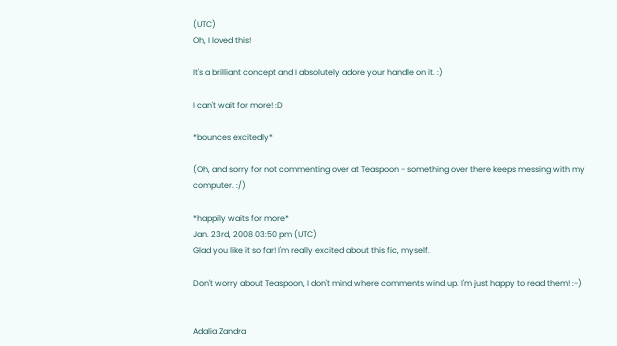(UTC)
Oh, I loved this!

It's a brilliant concept and I absolutely adore your handle on it. :)

I can't wait for more! :D

*bounces excitedly*

(Oh, and sorry for not commenting over at Teaspoon - something over there keeps messing with my computer. :/)

*happily waits for more*
Jan. 23rd, 2008 03:50 pm (UTC)
Glad you like it so far! I'm really excited about this fic, myself.

Don't worry about Teaspoon, I don't mind where comments wind up. I'm just happy to read them! :-)


Adalia Zandra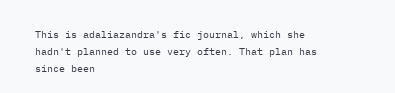This is adaliazandra's fic journal, which she hadn't planned to use very often. That plan has since been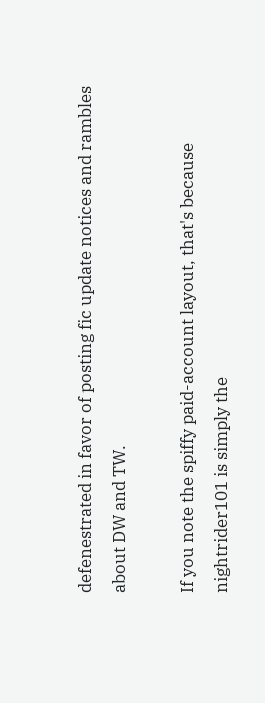defenestrated in favor of posting fic update notices and rambles about DW and TW.

If you note the spiffy paid-account layout, that's because nightrider101 is simply the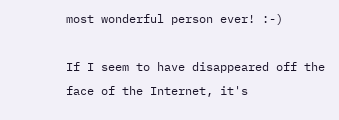most wonderful person ever! :-)

If I seem to have disappeared off the face of the Internet, it's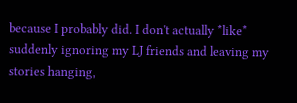because I probably did. I don't actually *like* suddenly ignoring my LJ friends and leaving my stories hanging,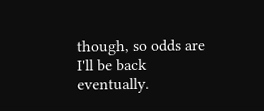though, so odds are I'll be back eventually.